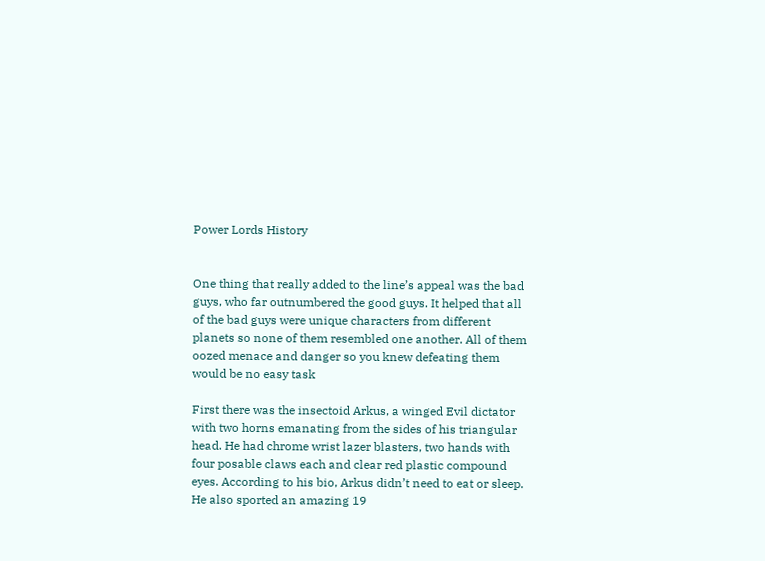Power Lords History


One thing that really added to the line’s appeal was the bad guys, who far outnumbered the good guys. It helped that all of the bad guys were unique characters from different planets so none of them resembled one another. All of them oozed menace and danger so you knew defeating them would be no easy task

First there was the insectoid Arkus, a winged Evil dictator with two horns emanating from the sides of his triangular head. He had chrome wrist lazer blasters, two hands with four posable claws each and clear red plastic compound eyes. According to his bio, Arkus didn’t need to eat or sleep. He also sported an amazing 19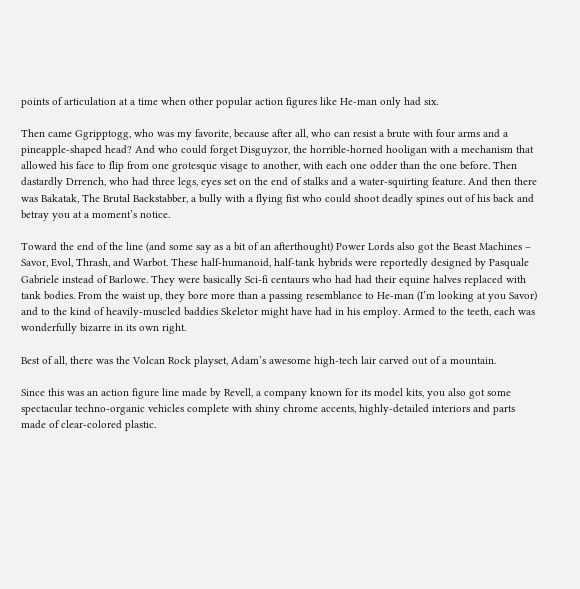points of articulation at a time when other popular action figures like He-man only had six.

Then came Ggripptogg, who was my favorite, because after all, who can resist a brute with four arms and a pineapple-shaped head? And who could forget Disguyzor, the horrible-horned hooligan with a mechanism that allowed his face to flip from one grotesque visage to another, with each one odder than the one before. Then dastardly Drrench, who had three legs, eyes set on the end of stalks and a water-squirting feature. And then there was Bakatak, The Brutal Backstabber, a bully with a flying fist who could shoot deadly spines out of his back and betray you at a moment’s notice.

Toward the end of the line (and some say as a bit of an afterthought) Power Lords also got the Beast Machines – Savor, Evol, Thrash, and Warbot. These half-humanoid, half-tank hybrids were reportedly designed by Pasquale Gabriele instead of Barlowe. They were basically Sci-fi centaurs who had had their equine halves replaced with tank bodies. From the waist up, they bore more than a passing resemblance to He-man (I’m looking at you Savor) and to the kind of heavily-muscled baddies Skeletor might have had in his employ. Armed to the teeth, each was wonderfully bizarre in its own right.

Best of all, there was the Volcan Rock playset, Adam’s awesome high-tech lair carved out of a mountain.

Since this was an action figure line made by Revell, a company known for its model kits, you also got some spectacular techno-organic vehicles complete with shiny chrome accents, highly-detailed interiors and parts made of clear-colored plastic.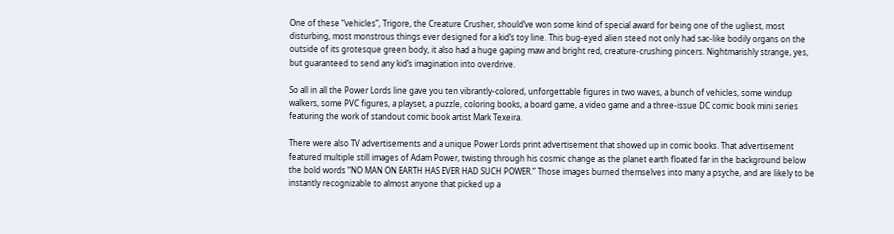One of these “vehicles”, Trigore, the Creature Crusher, should’ve won some kind of special award for being one of the ugliest, most disturbing, most monstrous things ever designed for a kid’s toy line. This bug-eyed alien steed not only had sac-like bodily organs on the outside of its grotesque green body, it also had a huge gaping maw and bright red, creature-crushing pincers. Nightmarishly strange, yes, but guaranteed to send any kid’s imagination into overdrive.

So all in all the Power Lords line gave you ten vibrantly-colored, unforgettable figures in two waves, a bunch of vehicles, some windup walkers, some PVC figures, a playset, a puzzle, coloring books, a board game, a video game and a three-issue DC comic book mini series featuring the work of standout comic book artist Mark Texeira.

There were also TV advertisements and a unique Power Lords print advertisement that showed up in comic books. That advertisement featured multiple still images of Adam Power, twisting through his cosmic change as the planet earth floated far in the background below the bold words “NO MAN ON EARTH HAS EVER HAD SUCH POWER.” Those images burned themselves into many a psyche, and are likely to be instantly recognizable to almost anyone that picked up a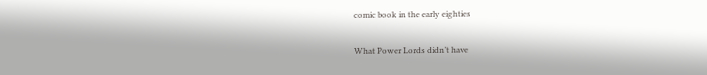comic book in the early eighties

What Power Lords didn’t have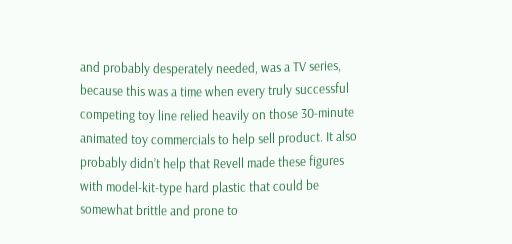and probably desperately needed, was a TV series, because this was a time when every truly successful competing toy line relied heavily on those 30-minute animated toy commercials to help sell product. It also probably didn’t help that Revell made these figures with model-kit-type hard plastic that could be somewhat brittle and prone to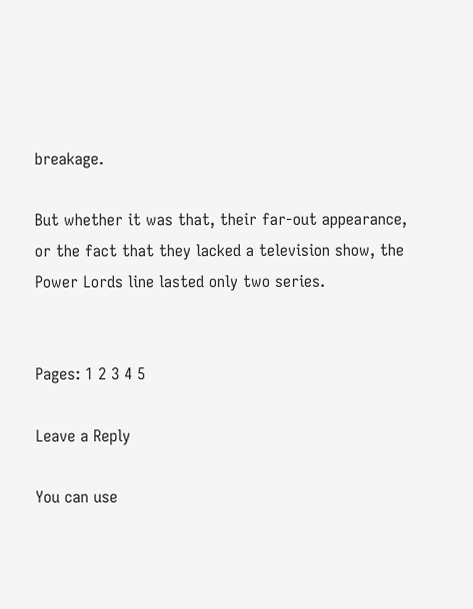breakage.

But whether it was that, their far-out appearance, or the fact that they lacked a television show, the Power Lords line lasted only two series.


Pages: 1 2 3 4 5

Leave a Reply

You can use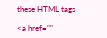these HTML tags

<a href=""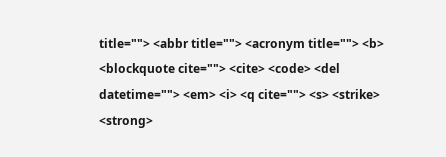title=""> <abbr title=""> <acronym title=""> <b> <blockquote cite=""> <cite> <code> <del datetime=""> <em> <i> <q cite=""> <s> <strike> <strong>